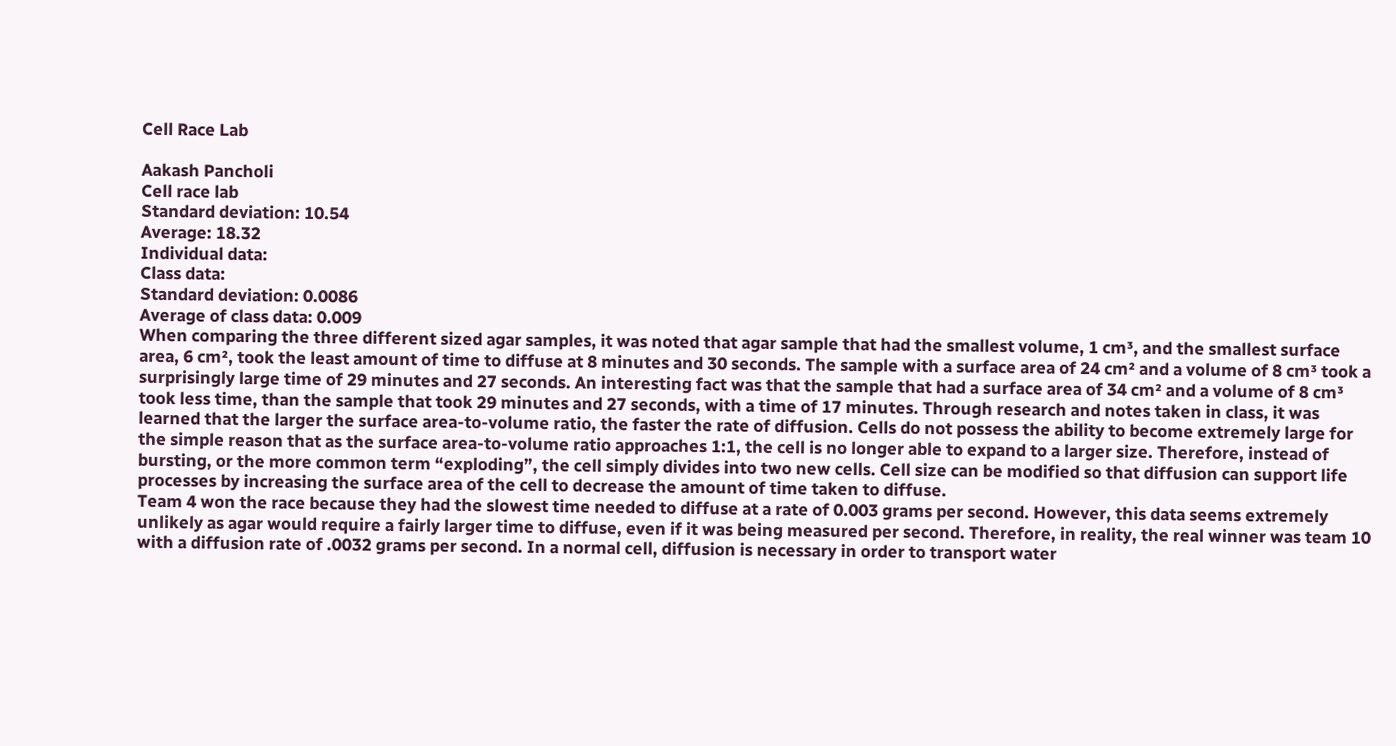Cell Race Lab

Aakash Pancholi
Cell race lab
Standard deviation: 10.54
Average: 18.32
Individual data:
Class data:
Standard deviation: 0.0086
Average of class data: 0.009
When comparing the three different sized agar samples, it was noted that agar sample that had the smallest volume, 1 cm³, and the smallest surface area, 6 cm², took the least amount of time to diffuse at 8 minutes and 30 seconds. The sample with a surface area of 24 cm² and a volume of 8 cm³ took a surprisingly large time of 29 minutes and 27 seconds. An interesting fact was that the sample that had a surface area of 34 cm² and a volume of 8 cm³ took less time, than the sample that took 29 minutes and 27 seconds, with a time of 17 minutes. Through research and notes taken in class, it was learned that the larger the surface area-to-volume ratio, the faster the rate of diffusion. Cells do not possess the ability to become extremely large for the simple reason that as the surface area-to-volume ratio approaches 1:1, the cell is no longer able to expand to a larger size. Therefore, instead of bursting, or the more common term “exploding”, the cell simply divides into two new cells. Cell size can be modified so that diffusion can support life processes by increasing the surface area of the cell to decrease the amount of time taken to diffuse.
Team 4 won the race because they had the slowest time needed to diffuse at a rate of 0.003 grams per second. However, this data seems extremely unlikely as agar would require a fairly larger time to diffuse, even if it was being measured per second. Therefore, in reality, the real winner was team 10 with a diffusion rate of .0032 grams per second. In a normal cell, diffusion is necessary in order to transport water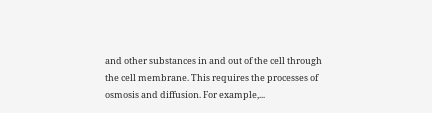and other substances in and out of the cell through the cell membrane. This requires the processes of osmosis and diffusion. For example,...